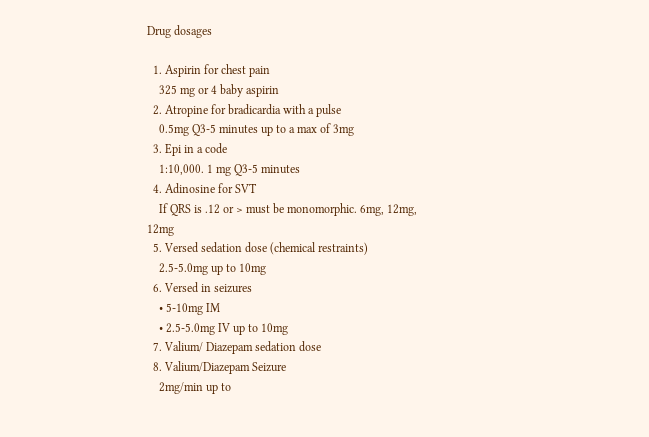Drug dosages

  1. Aspirin for chest pain
    325 mg or 4 baby aspirin
  2. Atropine for bradicardia with a pulse
    0.5mg Q3-5 minutes up to a max of 3mg
  3. Epi in a code
    1:10,000. 1 mg Q3-5 minutes
  4. Adinosine for SVT
    If QRS is .12 or > must be monomorphic. 6mg, 12mg, 12mg
  5. Versed sedation dose (chemical restraints)
    2.5-5.0mg up to 10mg
  6. Versed in seizures
    • 5-10mg IM
    • 2.5-5.0mg IV up to 10mg
  7. Valium/ Diazepam sedation dose
  8. Valium/Diazepam Seizure
    2mg/min up to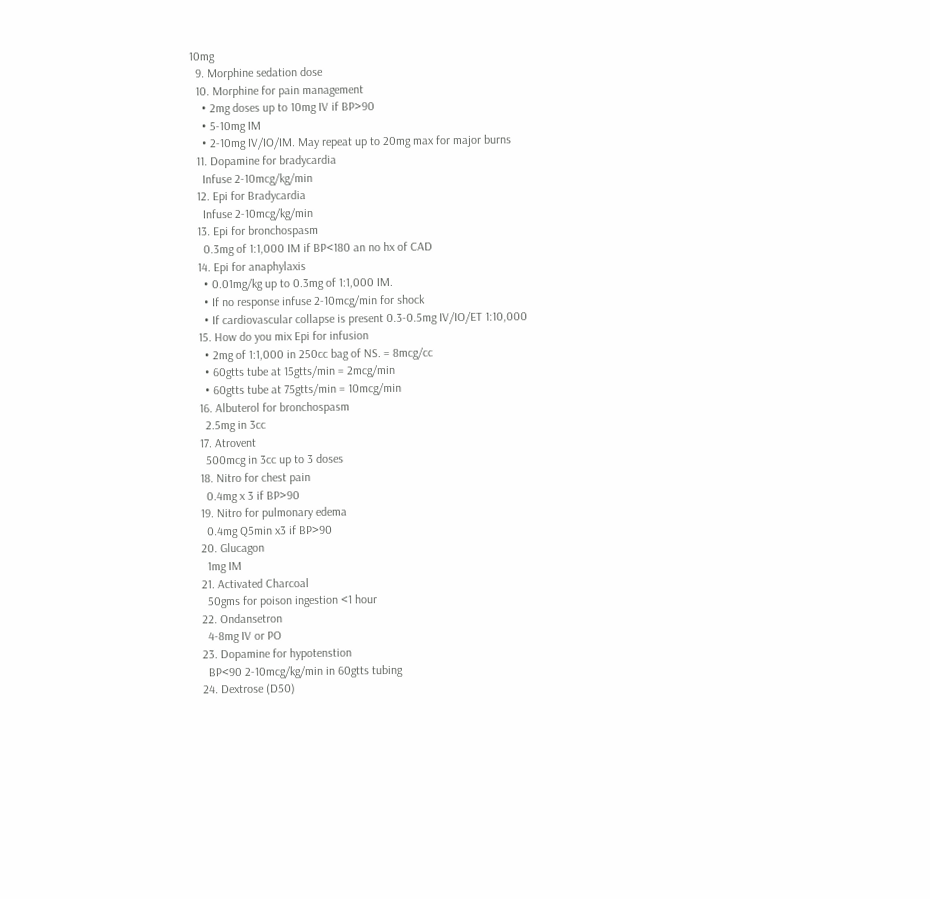10mg
  9. Morphine sedation dose
  10. Morphine for pain management
    • 2mg doses up to 10mg IV if BP>90
    • 5-10mg IM
    • 2-10mg IV/IO/IM. May repeat up to 20mg max for major burns
  11. Dopamine for bradycardia
    Infuse 2-10mcg/kg/min
  12. Epi for Bradycardia
    Infuse 2-10mcg/kg/min
  13. Epi for bronchospasm
    0.3mg of 1:1,000 IM if BP<180 an no hx of CAD
  14. Epi for anaphylaxis
    • 0.01mg/kg up to 0.3mg of 1:1,000 IM.
    • If no response infuse 2-10mcg/min for shock
    • If cardiovascular collapse is present 0.3-0.5mg IV/IO/ET 1:10,000
  15. How do you mix Epi for infusion
    • 2mg of 1:1,000 in 250cc bag of NS. = 8mcg/cc
    • 60gtts tube at 15gtts/min = 2mcg/min
    • 60gtts tube at 75gtts/min = 10mcg/min
  16. Albuterol for bronchospasm
    2.5mg in 3cc
  17. Atrovent
    500mcg in 3cc up to 3 doses
  18. Nitro for chest pain
    0.4mg x 3 if BP>90
  19. Nitro for pulmonary edema
    0.4mg Q5min x3 if BP>90
  20. Glucagon
    1mg IM
  21. Activated Charcoal
    50gms for poison ingestion <1 hour
  22. Ondansetron
    4-8mg IV or PO
  23. Dopamine for hypotenstion
    BP<90 2-10mcg/kg/min in 60gtts tubing
  24. Dextrose (D50)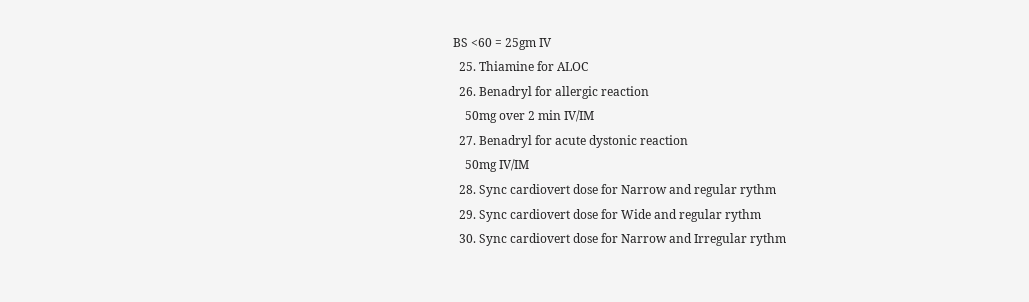BS <60 = 25gm IV
  25. Thiamine for ALOC
  26. Benadryl for allergic reaction
    50mg over 2 min IV/IM
  27. Benadryl for acute dystonic reaction
    50mg IV/IM
  28. Sync cardiovert dose for Narrow and regular rythm
  29. Sync cardiovert dose for Wide and regular rythm
  30. Sync cardiovert dose for Narrow and Irregular rythm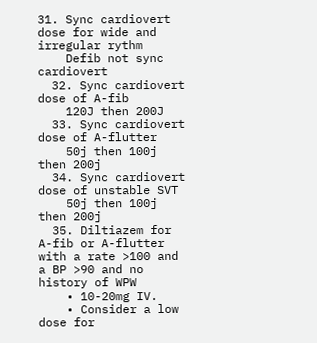31. Sync cardiovert dose for wide and irregular rythm
    Defib not sync cardiovert
  32. Sync cardiovert dose of A-fib
    120J then 200J
  33. Sync cardiovert dose of A-flutter
    50j then 100j then 200j
  34. Sync cardiovert dose of unstable SVT
    50j then 100j then 200j
  35. Diltiazem for A-fib or A-flutter with a rate >100 and a BP >90 and no history of WPW
    • 10-20mg IV.
    • Consider a low dose for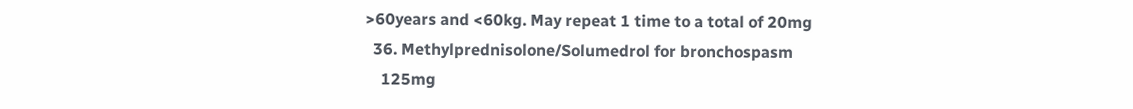>60years and <60kg. May repeat 1 time to a total of 20mg
  36. Methylprednisolone/Solumedrol for bronchospasm
    125mg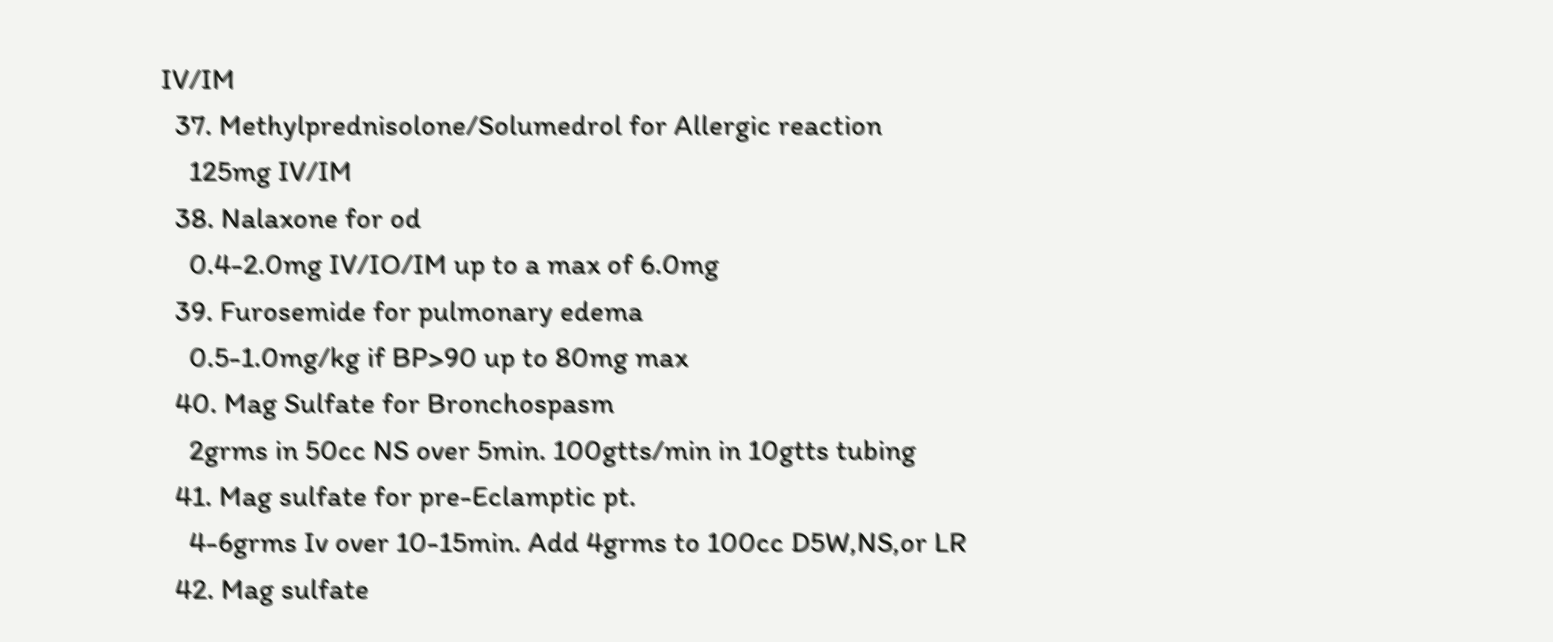IV/IM
  37. Methylprednisolone/Solumedrol for Allergic reaction
    125mg IV/IM
  38. Nalaxone for od
    0.4-2.0mg IV/IO/IM up to a max of 6.0mg
  39. Furosemide for pulmonary edema
    0.5-1.0mg/kg if BP>90 up to 80mg max
  40. Mag Sulfate for Bronchospasm
    2grms in 50cc NS over 5min. 100gtts/min in 10gtts tubing
  41. Mag sulfate for pre-Eclamptic pt.
    4-6grms Iv over 10-15min. Add 4grms to 100cc D5W,NS,or LR
  42. Mag sulfate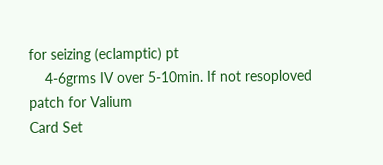for seizing (eclamptic) pt
    4-6grms IV over 5-10min. If not resoploved patch for Valium
Card Set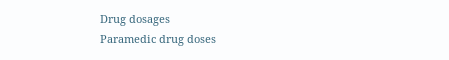Drug dosages
Paramedic drug doses